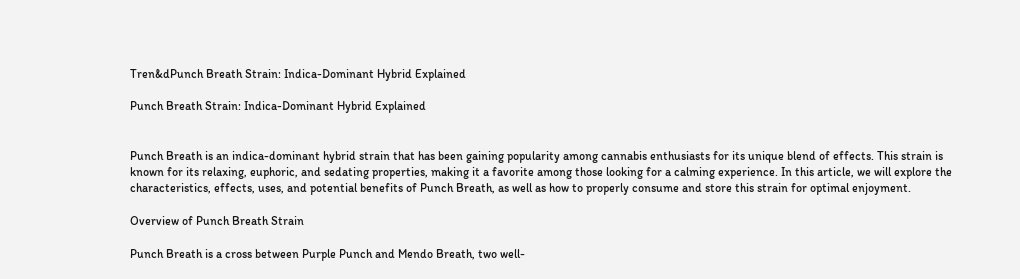Tren&dPunch Breath Strain: Indica-Dominant Hybrid Explained

Punch Breath Strain: Indica-Dominant Hybrid Explained


Punch Breath is an indica-dominant hybrid strain that has been gaining popularity among cannabis enthusiasts for its unique blend of effects. This strain is known for its relaxing, euphoric, and sedating properties, making it a favorite among those looking for a calming experience. In this article, we will explore the characteristics, effects, uses, and potential benefits of Punch Breath, as well as how to properly consume and store this strain for optimal enjoyment.

Overview of Punch Breath Strain

Punch Breath is a cross between Purple Punch and Mendo Breath, two well-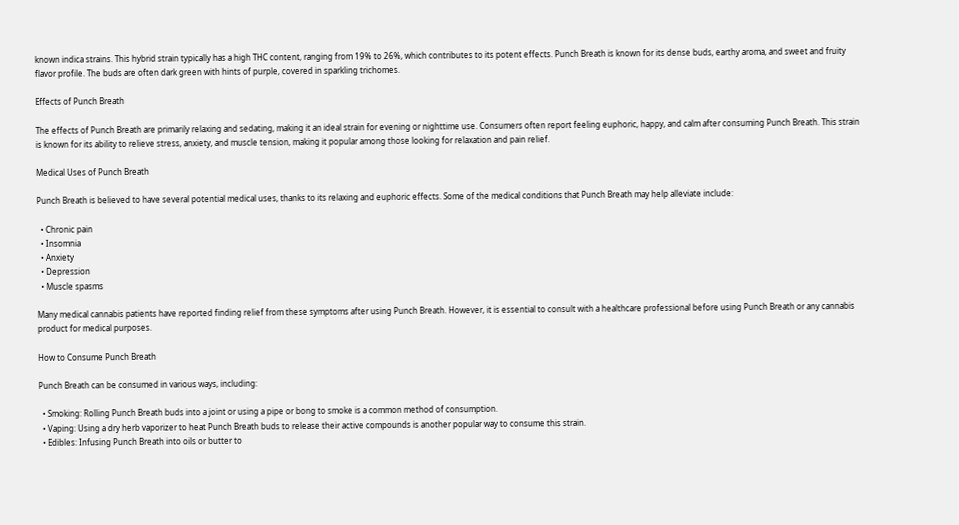known indica strains. This hybrid strain typically has a high THC content, ranging from 19% to 26%, which contributes to its potent effects. Punch Breath is known for its dense buds, earthy aroma, and sweet and fruity flavor profile. The buds are often dark green with hints of purple, covered in sparkling trichomes.

Effects of Punch Breath

The effects of Punch Breath are primarily relaxing and sedating, making it an ideal strain for evening or nighttime use. Consumers often report feeling euphoric, happy, and calm after consuming Punch Breath. This strain is known for its ability to relieve stress, anxiety, and muscle tension, making it popular among those looking for relaxation and pain relief.

Medical Uses of Punch Breath

Punch Breath is believed to have several potential medical uses, thanks to its relaxing and euphoric effects. Some of the medical conditions that Punch Breath may help alleviate include:

  • Chronic pain
  • Insomnia
  • Anxiety
  • Depression
  • Muscle spasms

Many medical cannabis patients have reported finding relief from these symptoms after using Punch Breath. However, it is essential to consult with a healthcare professional before using Punch Breath or any cannabis product for medical purposes.

How to Consume Punch Breath

Punch Breath can be consumed in various ways, including:

  • Smoking: Rolling Punch Breath buds into a joint or using a pipe or bong to smoke is a common method of consumption.
  • Vaping: Using a dry herb vaporizer to heat Punch Breath buds to release their active compounds is another popular way to consume this strain.
  • Edibles: Infusing Punch Breath into oils or butter to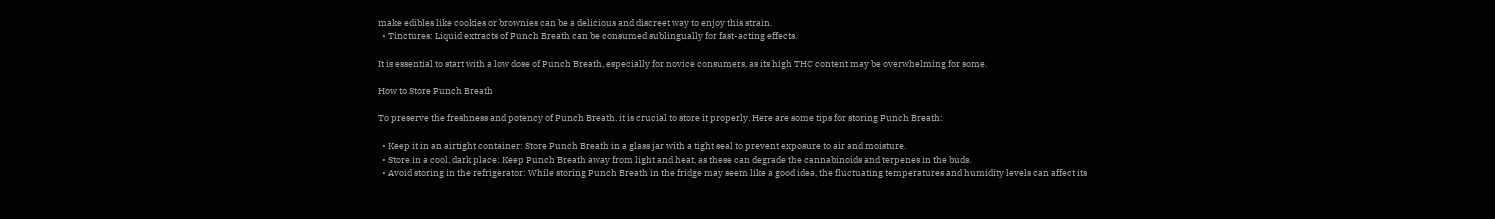make edibles like cookies or brownies can be a delicious and discreet way to enjoy this strain.
  • Tinctures: Liquid extracts of Punch Breath can be consumed sublingually for fast-acting effects.

It is essential to start with a low dose of Punch Breath, especially for novice consumers, as its high THC content may be overwhelming for some.

How to Store Punch Breath

To preserve the freshness and potency of Punch Breath, it is crucial to store it properly. Here are some tips for storing Punch Breath:

  • Keep it in an airtight container: Store Punch Breath in a glass jar with a tight seal to prevent exposure to air and moisture.
  • Store in a cool, dark place: Keep Punch Breath away from light and heat, as these can degrade the cannabinoids and terpenes in the buds.
  • Avoid storing in the refrigerator: While storing Punch Breath in the fridge may seem like a good idea, the fluctuating temperatures and humidity levels can affect its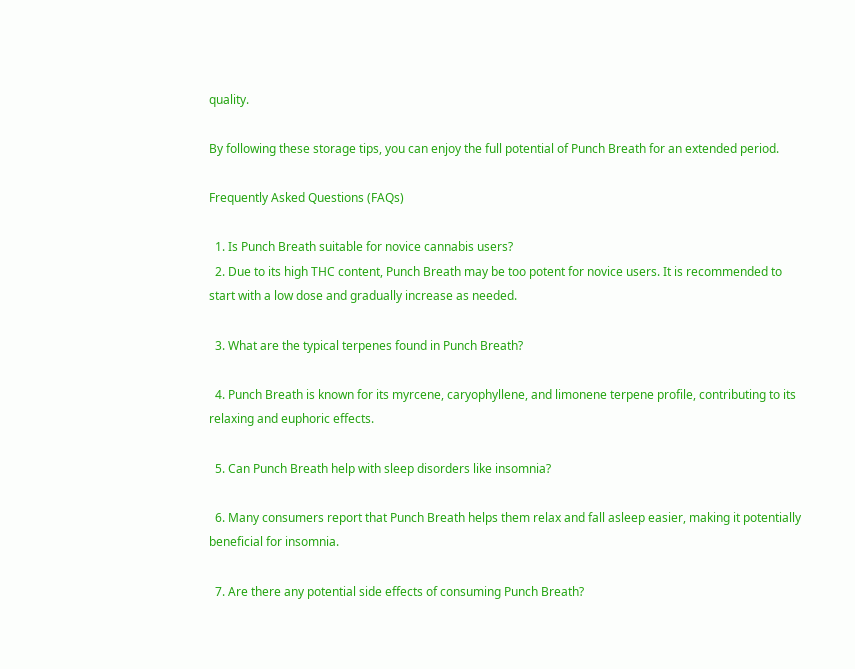quality.

By following these storage tips, you can enjoy the full potential of Punch Breath for an extended period.

Frequently Asked Questions (FAQs)

  1. Is Punch Breath suitable for novice cannabis users?
  2. Due to its high THC content, Punch Breath may be too potent for novice users. It is recommended to start with a low dose and gradually increase as needed.

  3. What are the typical terpenes found in Punch Breath?

  4. Punch Breath is known for its myrcene, caryophyllene, and limonene terpene profile, contributing to its relaxing and euphoric effects.

  5. Can Punch Breath help with sleep disorders like insomnia?

  6. Many consumers report that Punch Breath helps them relax and fall asleep easier, making it potentially beneficial for insomnia.

  7. Are there any potential side effects of consuming Punch Breath?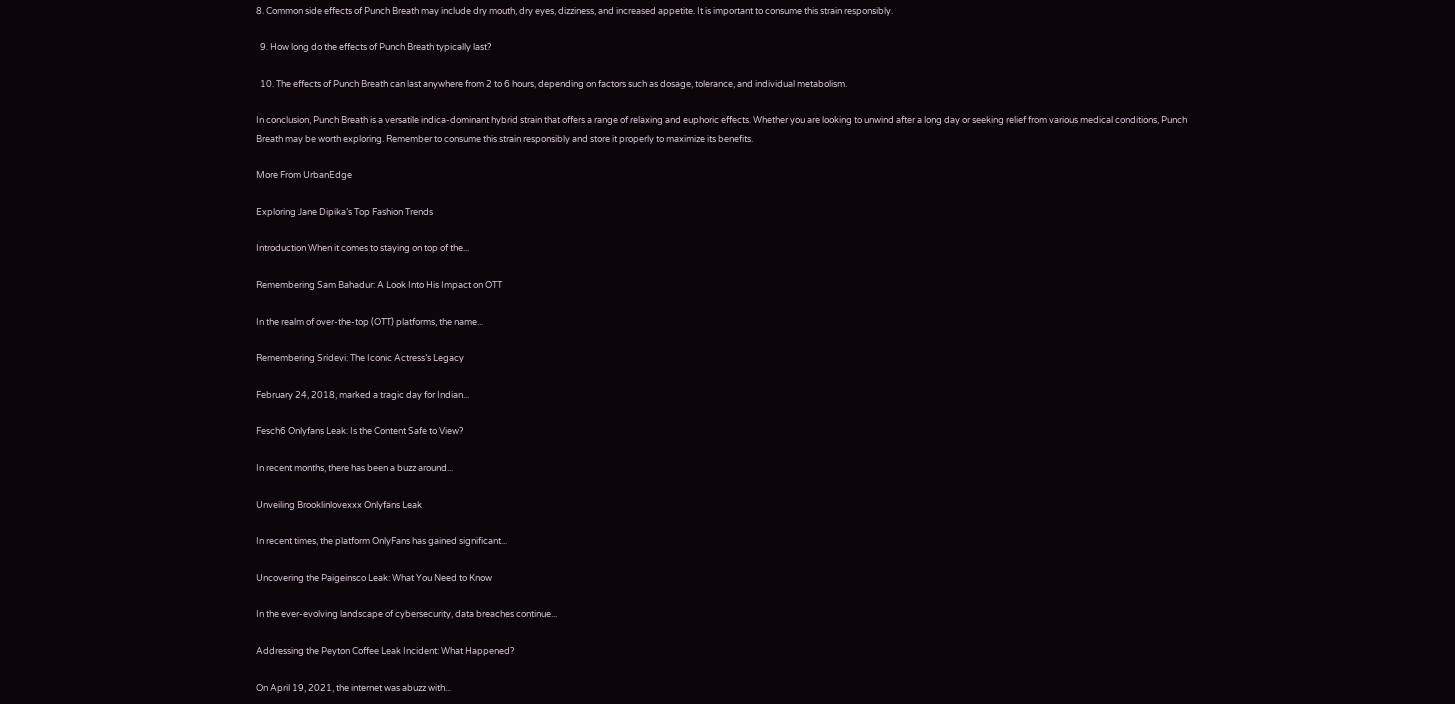8. Common side effects of Punch Breath may include dry mouth, dry eyes, dizziness, and increased appetite. It is important to consume this strain responsibly.

  9. How long do the effects of Punch Breath typically last?

  10. The effects of Punch Breath can last anywhere from 2 to 6 hours, depending on factors such as dosage, tolerance, and individual metabolism.

In conclusion, Punch Breath is a versatile indica-dominant hybrid strain that offers a range of relaxing and euphoric effects. Whether you are looking to unwind after a long day or seeking relief from various medical conditions, Punch Breath may be worth exploring. Remember to consume this strain responsibly and store it properly to maximize its benefits.

More From UrbanEdge

Exploring Jane Dipika’s Top Fashion Trends

Introduction When it comes to staying on top of the...

Remembering Sam Bahadur: A Look Into His Impact on OTT

In the realm of over-the-top (OTT) platforms, the name...

Remembering Sridevi: The Iconic Actress’s Legacy

February 24, 2018, marked a tragic day for Indian...

Fesch6 Onlyfans Leak: Is the Content Safe to View?

In recent months, there has been a buzz around...

Unveiling Brooklinlovexxx Onlyfans Leak

In recent times, the platform OnlyFans has gained significant...

Uncovering the Paigeinsco Leak: What You Need to Know

In the ever-evolving landscape of cybersecurity, data breaches continue...

Addressing the Peyton Coffee Leak Incident: What Happened?

On April 19, 2021, the internet was abuzz with...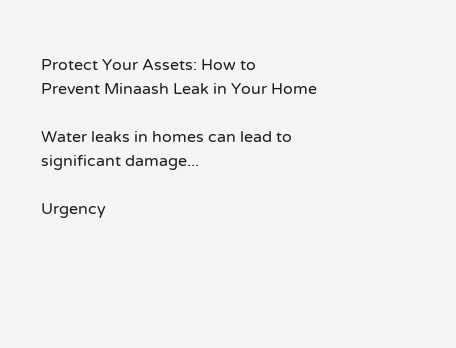Protect Your Assets: How to Prevent Minaash Leak in Your Home

Water leaks in homes can lead to significant damage...

Urgency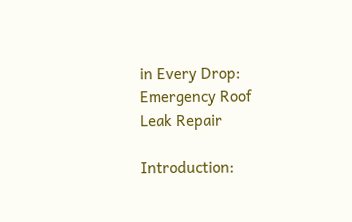in Every Drop: Emergency Roof Leak Repair

Introduction: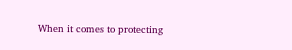When it comes to protecting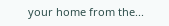your home from the...